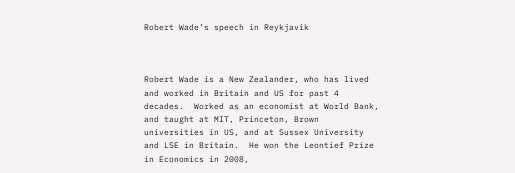Robert Wade’s speech in Reykjavik



Robert Wade is a New Zealander, who has lived and worked in Britain and US for past 4 decades.  Worked as an economist at World Bank, and taught at MIT, Princeton, Brown universities in US, and at Sussex University and LSE in Britain.  He won the Leontief Prize in Economics in 2008,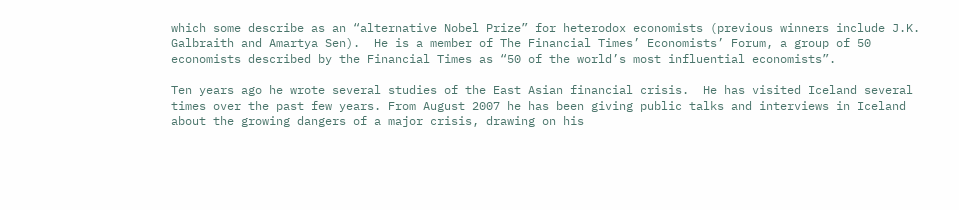which some describe as an “alternative Nobel Prize” for heterodox economists (previous winners include J.K. Galbraith and Amartya Sen).  He is a member of The Financial Times’ Economists’ Forum, a group of 50 economists described by the Financial Times as “50 of the world’s most influential economists”.

Ten years ago he wrote several studies of the East Asian financial crisis.  He has visited Iceland several times over the past few years. From August 2007 he has been giving public talks and interviews in Iceland about the growing dangers of a major crisis, drawing on his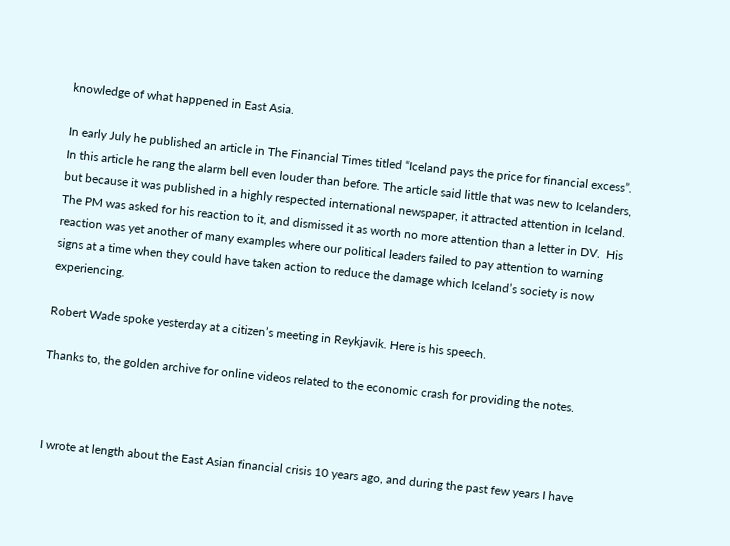knowledge of what happened in East Asia.

In early July he published an article in The Financial Times titled “Iceland pays the price for financial excess”.  In this article he rang the alarm bell even louder than before. The article said little that was new to Icelanders, but because it was published in a highly respected international newspaper, it attracted attention in Iceland. The PM was asked for his reaction to it, and dismissed it as worth no more attention than a letter in DV.  His reaction was yet another of many examples where our political leaders failed to pay attention to warning signs at a time when they could have taken action to reduce the damage which Iceland’s society is now experiencing.

Robert Wade spoke yesterday at a citizen’s meeting in Reykjavik. Here is his speech.

Thanks to, the golden archive for online videos related to the economic crash for providing the notes.



 I wrote at length about the East Asian financial crisis 10 years ago, and during the past few years I have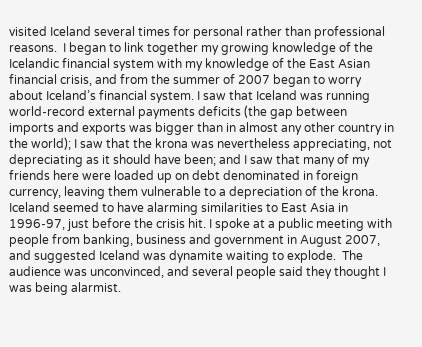visited Iceland several times for personal rather than professional reasons.  I began to link together my growing knowledge of the Icelandic financial system with my knowledge of the East Asian financial crisis, and from the summer of 2007 began to worry about Iceland’s financial system. I saw that Iceland was running world-record external payments deficits (the gap between imports and exports was bigger than in almost any other country in the world); I saw that the krona was nevertheless appreciating, not depreciating as it should have been; and I saw that many of my friends here were loaded up on debt denominated in foreign currency, leaving them vulnerable to a depreciation of the krona. Iceland seemed to have alarming similarities to East Asia in 1996-97, just before the crisis hit. I spoke at a public meeting with people from banking, business and government in August 2007, and suggested Iceland was dynamite waiting to explode.  The audience was unconvinced, and several people said they thought I was being alarmist.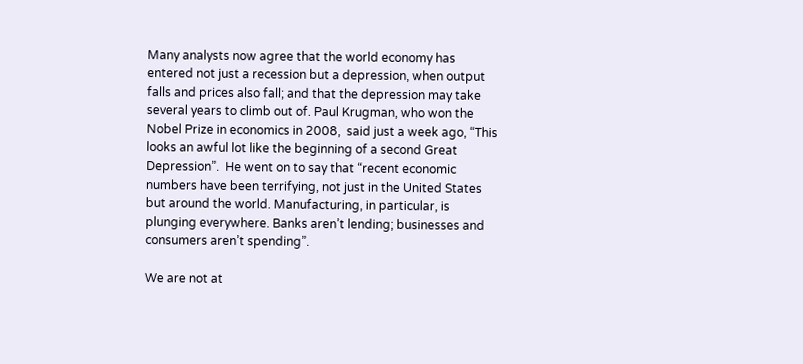Many analysts now agree that the world economy has entered not just a recession but a depression, when output falls and prices also fall; and that the depression may take several years to climb out of. Paul Krugman, who won the Nobel Prize in economics in 2008,  said just a week ago, “This looks an awful lot like the beginning of a second Great Depression”.  He went on to say that “recent economic numbers have been terrifying, not just in the United States but around the world. Manufacturing, in particular, is plunging everywhere. Banks aren’t lending; businesses and consumers aren’t spending”.

We are not at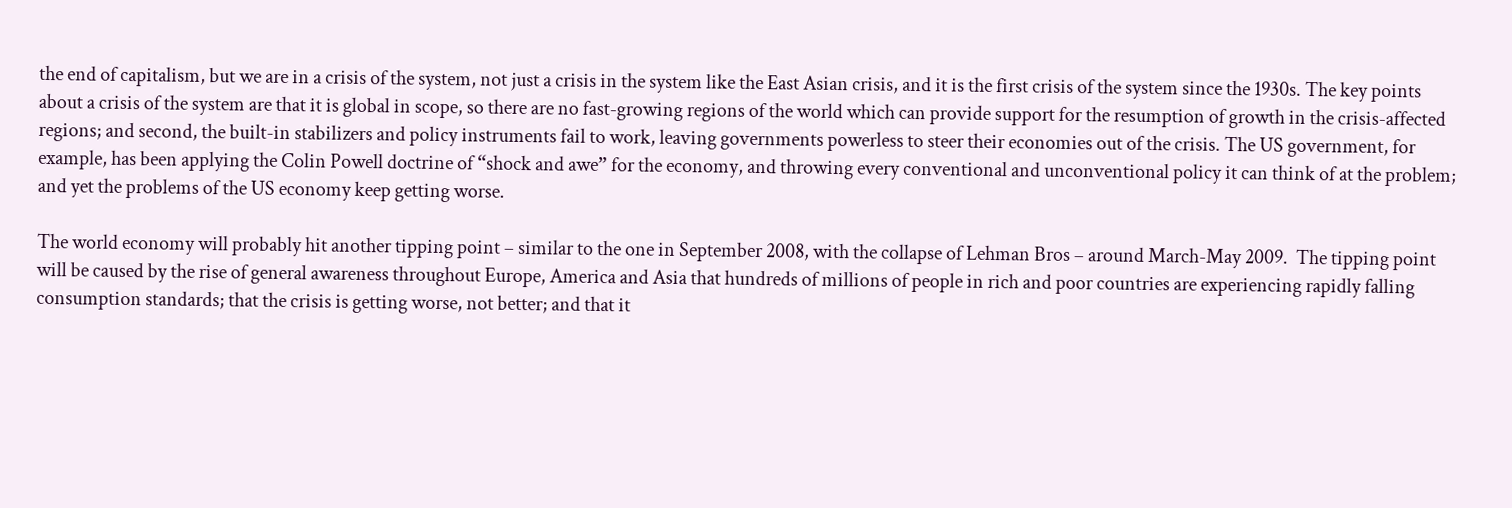the end of capitalism, but we are in a crisis of the system, not just a crisis in the system like the East Asian crisis, and it is the first crisis of the system since the 1930s. The key points about a crisis of the system are that it is global in scope, so there are no fast-growing regions of the world which can provide support for the resumption of growth in the crisis-affected regions; and second, the built-in stabilizers and policy instruments fail to work, leaving governments powerless to steer their economies out of the crisis. The US government, for example, has been applying the Colin Powell doctrine of “shock and awe” for the economy, and throwing every conventional and unconventional policy it can think of at the problem; and yet the problems of the US economy keep getting worse.

The world economy will probably hit another tipping point – similar to the one in September 2008, with the collapse of Lehman Bros – around March-May 2009.  The tipping point will be caused by the rise of general awareness throughout Europe, America and Asia that hundreds of millions of people in rich and poor countries are experiencing rapidly falling consumption standards; that the crisis is getting worse, not better; and that it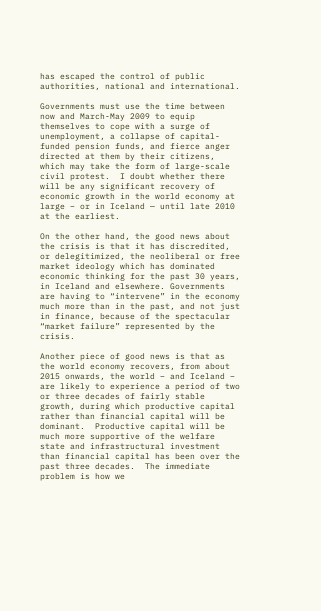has escaped the control of public authorities, national and international.

Governments must use the time between now and March-May 2009 to equip themselves to cope with a surge of unemployment, a collapse of capital-funded pension funds, and fierce anger directed at them by their citizens, which may take the form of large-scale civil protest.  I doubt whether there will be any significant recovery of economic growth in the world economy at large – or in Iceland — until late 2010 at the earliest.

On the other hand, the good news about the crisis is that it has discredited, or delegitimized, the neoliberal or free market ideology which has dominated economic thinking for the past 30 years, in Iceland and elsewhere. Governments are having to “intervene” in the economy much more than in the past, and not just in finance, because of the spectacular “market failure” represented by the crisis.

Another piece of good news is that as the world economy recovers, from about 2015 onwards, the world – and Iceland – are likely to experience a period of two or three decades of fairly stable growth, during which productive capital rather than financial capital will be dominant.  Productive capital will be much more supportive of the welfare state and infrastructural investment than financial capital has been over the past three decades.  The immediate problem is how we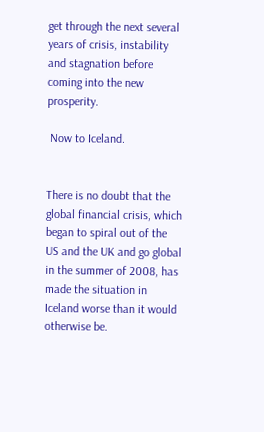get through the next several years of crisis, instability and stagnation before coming into the new prosperity.

 Now to Iceland.


There is no doubt that the global financial crisis, which began to spiral out of the US and the UK and go global in the summer of 2008, has made the situation in Iceland worse than it would otherwise be.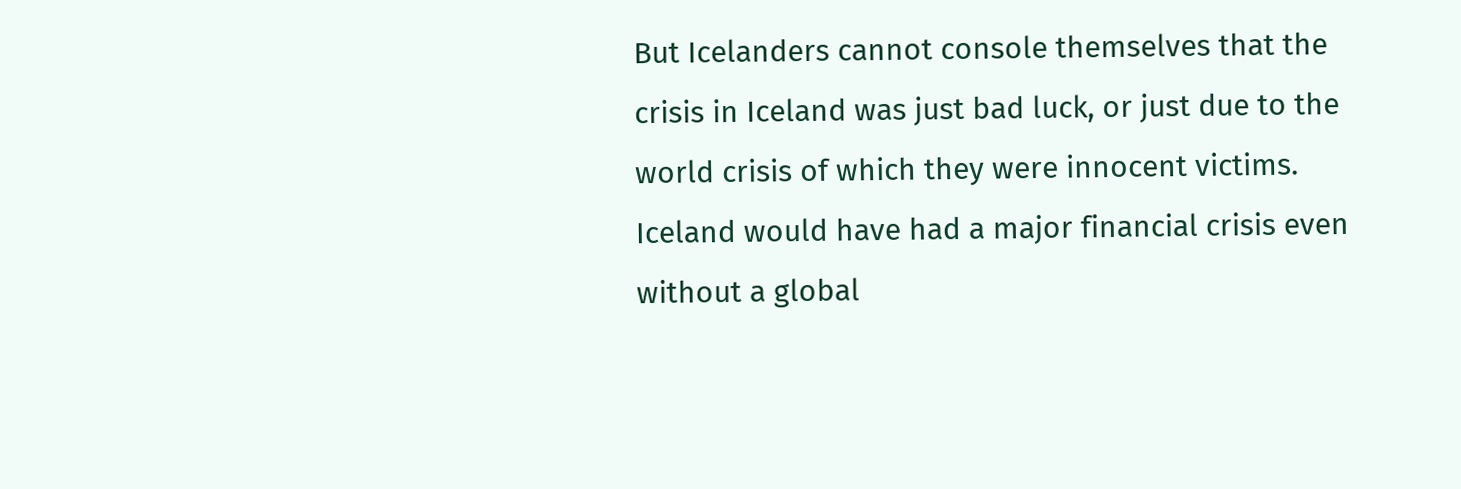But Icelanders cannot console themselves that the crisis in Iceland was just bad luck, or just due to the world crisis of which they were innocent victims. Iceland would have had a major financial crisis even without a global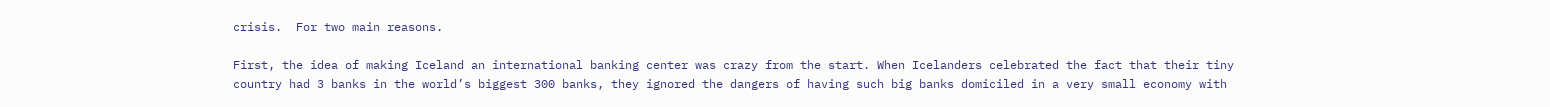crisis.  For two main reasons.

First, the idea of making Iceland an international banking center was crazy from the start. When Icelanders celebrated the fact that their tiny country had 3 banks in the world’s biggest 300 banks, they ignored the dangers of having such big banks domiciled in a very small economy with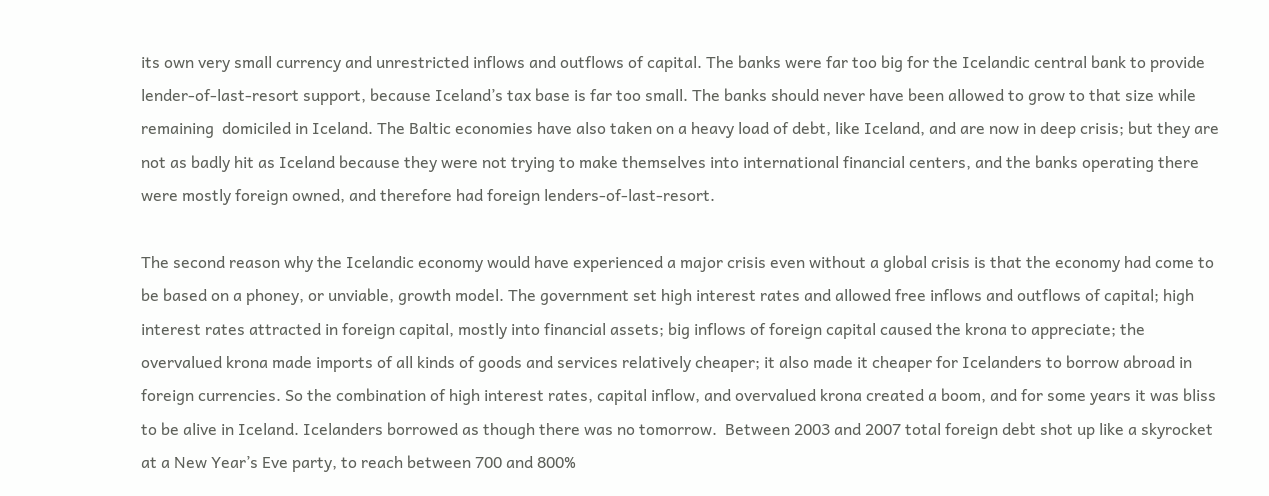its own very small currency and unrestricted inflows and outflows of capital. The banks were far too big for the Icelandic central bank to provide lender-of-last-resort support, because Iceland’s tax base is far too small. The banks should never have been allowed to grow to that size while remaining  domiciled in Iceland. The Baltic economies have also taken on a heavy load of debt, like Iceland, and are now in deep crisis; but they are not as badly hit as Iceland because they were not trying to make themselves into international financial centers, and the banks operating there were mostly foreign owned, and therefore had foreign lenders-of-last-resort.

The second reason why the Icelandic economy would have experienced a major crisis even without a global crisis is that the economy had come to be based on a phoney, or unviable, growth model. The government set high interest rates and allowed free inflows and outflows of capital; high interest rates attracted in foreign capital, mostly into financial assets; big inflows of foreign capital caused the krona to appreciate; the overvalued krona made imports of all kinds of goods and services relatively cheaper; it also made it cheaper for Icelanders to borrow abroad in foreign currencies. So the combination of high interest rates, capital inflow, and overvalued krona created a boom, and for some years it was bliss to be alive in Iceland. Icelanders borrowed as though there was no tomorrow.  Between 2003 and 2007 total foreign debt shot up like a skyrocket at a New Year’s Eve party, to reach between 700 and 800%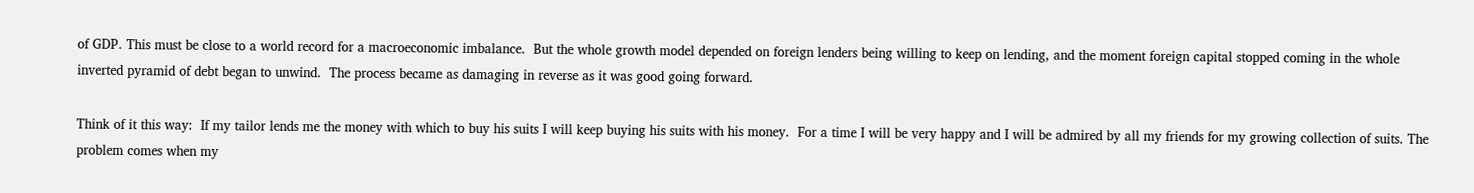of GDP. This must be close to a world record for a macroeconomic imbalance.  But the whole growth model depended on foreign lenders being willing to keep on lending, and the moment foreign capital stopped coming in the whole inverted pyramid of debt began to unwind.  The process became as damaging in reverse as it was good going forward.

Think of it this way:  If my tailor lends me the money with which to buy his suits I will keep buying his suits with his money.  For a time I will be very happy and I will be admired by all my friends for my growing collection of suits. The problem comes when my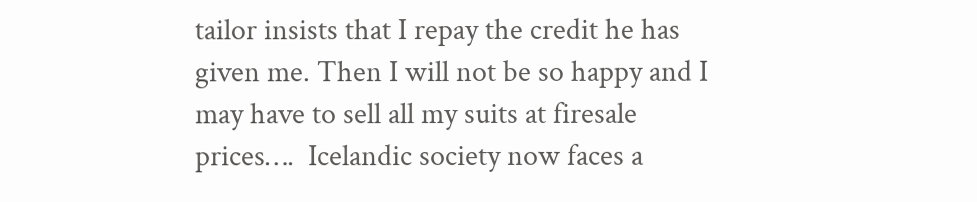tailor insists that I repay the credit he has given me. Then I will not be so happy and I may have to sell all my suits at firesale prices….  Icelandic society now faces a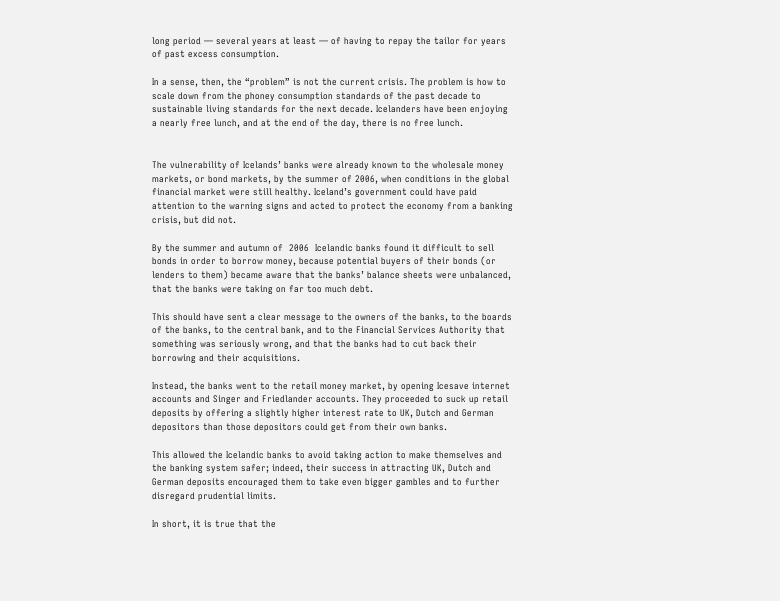long period — several years at least — of having to repay the tailor for years of past excess consumption.

In a sense, then, the “problem” is not the current crisis. The problem is how to scale down from the phoney consumption standards of the past decade to sustainable living standards for the next decade. Icelanders have been enjoying a nearly free lunch, and at the end of the day, there is no free lunch.


The vulnerability of Icelands’ banks were already known to the wholesale money markets, or bond markets, by the summer of 2006, when conditions in the global financial market were still healthy. Iceland’s government could have paid attention to the warning signs and acted to protect the economy from a banking crisis, but did not.

By the summer and autumn of  2006  Icelandic banks found it difficult to sell bonds in order to borrow money, because potential buyers of their bonds (or lenders to them) became aware that the banks’ balance sheets were unbalanced, that the banks were taking on far too much debt.

This should have sent a clear message to the owners of the banks, to the boards of the banks, to the central bank, and to the Financial Services Authority that something was seriously wrong, and that the banks had to cut back their borrowing and their acquisitions.

Instead, the banks went to the retail money market, by opening Icesave internet accounts and Singer and Friedlander accounts. They proceeded to suck up retail deposits by offering a slightly higher interest rate to UK, Dutch and German  depositors than those depositors could get from their own banks.

This allowed the Icelandic banks to avoid taking action to make themselves and the banking system safer; indeed, their success in attracting UK, Dutch and German deposits encouraged them to take even bigger gambles and to further disregard prudential limits.

In short, it is true that the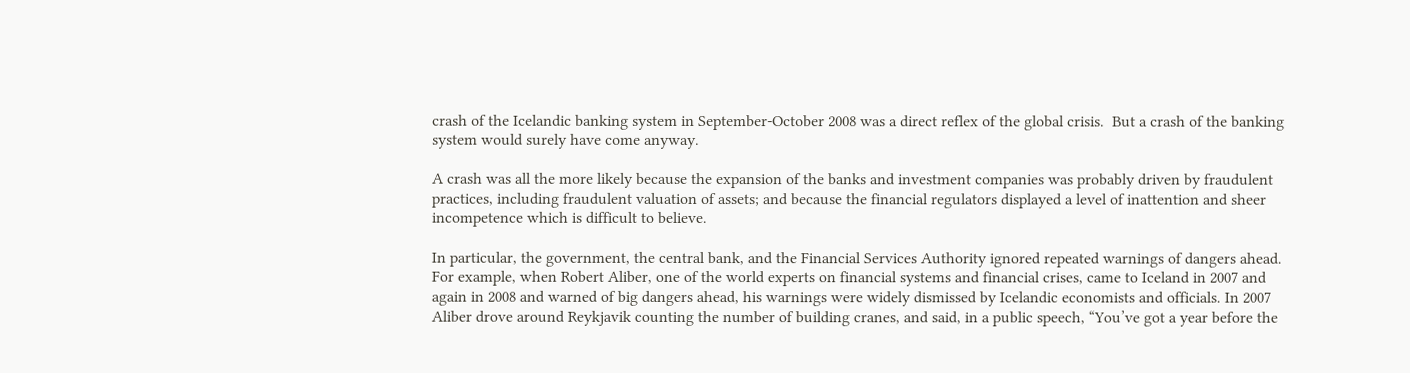crash of the Icelandic banking system in September-October 2008 was a direct reflex of the global crisis.  But a crash of the banking system would surely have come anyway.

A crash was all the more likely because the expansion of the banks and investment companies was probably driven by fraudulent practices, including fraudulent valuation of assets; and because the financial regulators displayed a level of inattention and sheer incompetence which is difficult to believe.

In particular, the government, the central bank, and the Financial Services Authority ignored repeated warnings of dangers ahead. For example, when Robert Aliber, one of the world experts on financial systems and financial crises, came to Iceland in 2007 and again in 2008 and warned of big dangers ahead, his warnings were widely dismissed by Icelandic economists and officials. In 2007 Aliber drove around Reykjavik counting the number of building cranes, and said, in a public speech, “You’ve got a year before the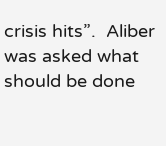crisis hits”.  Aliber was asked what should be done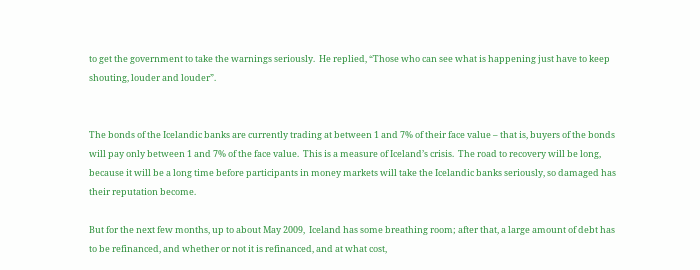to get the government to take the warnings seriously.  He replied, “Those who can see what is happening just have to keep shouting, louder and louder”.


The bonds of the Icelandic banks are currently trading at between 1 and 7% of their face value – that is, buyers of the bonds will pay only between 1 and 7% of the face value.  This is a measure of Iceland’s crisis.  The road to recovery will be long, because it will be a long time before participants in money markets will take the Icelandic banks seriously, so damaged has their reputation become.

But for the next few months, up to about May 2009,  Iceland has some breathing room; after that, a large amount of debt has to be refinanced, and whether or not it is refinanced, and at what cost,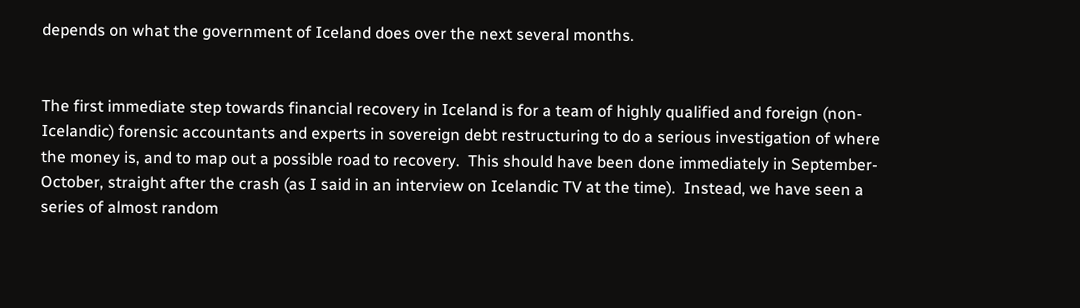depends on what the government of Iceland does over the next several months.


The first immediate step towards financial recovery in Iceland is for a team of highly qualified and foreign (non-Icelandic) forensic accountants and experts in sovereign debt restructuring to do a serious investigation of where the money is, and to map out a possible road to recovery.  This should have been done immediately in September-October, straight after the crash (as I said in an interview on Icelandic TV at the time).  Instead, we have seen a series of almost random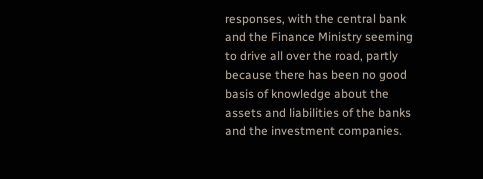responses, with the central bank and the Finance Ministry seeming to drive all over the road, partly because there has been no good basis of knowledge about the assets and liabilities of the banks and the investment companies.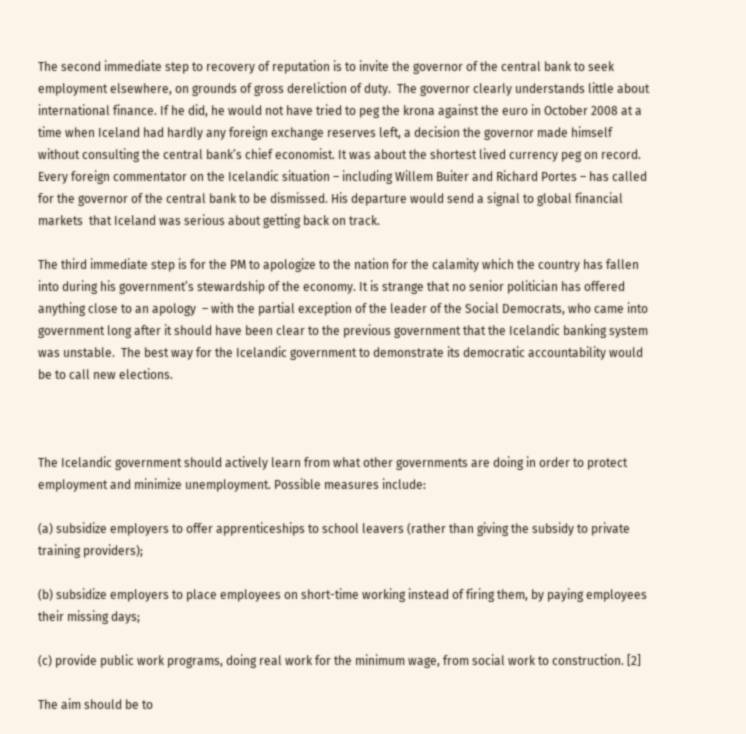The second immediate step to recovery of reputation is to invite the governor of the central bank to seek employment elsewhere, on grounds of gross dereliction of duty.  The governor clearly understands little about international finance. If he did, he would not have tried to peg the krona against the euro in October 2008 at a time when Iceland had hardly any foreign exchange reserves left, a decision the governor made himself without consulting the central bank’s chief economist. It was about the shortest lived currency peg on record.  Every foreign commentator on the Icelandic situation – including Willem Buiter and Richard Portes – has called for the governor of the central bank to be dismissed. His departure would send a signal to global financial markets  that Iceland was serious about getting back on track.

The third immediate step is for the PM to apologize to the nation for the calamity which the country has fallen into during his government’s stewardship of the economy. It is strange that no senior politician has offered anything close to an apology  – with the partial exception of the leader of the Social Democrats, who came into government long after it should have been clear to the previous government that the Icelandic banking system was unstable.  The best way for the Icelandic government to demonstrate its democratic accountability would be to call new elections.



The Icelandic government should actively learn from what other governments are doing in order to protect employment and minimize unemployment. Possible measures include:

(a) subsidize employers to offer apprenticeships to school leavers (rather than giving the subsidy to private training providers);

(b) subsidize employers to place employees on short-time working instead of firing them, by paying employees their missing days;

(c) provide public work programs, doing real work for the minimum wage, from social work to construction. [2]

The aim should be to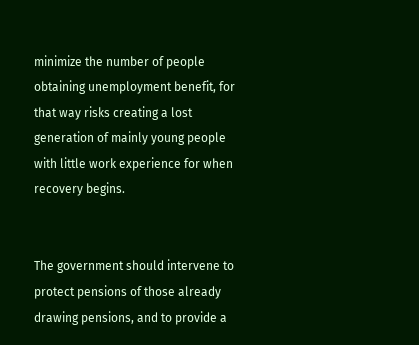minimize the number of people obtaining unemployment benefit, for that way risks creating a lost generation of mainly young people with little work experience for when recovery begins.


The government should intervene to protect pensions of those already drawing pensions, and to provide a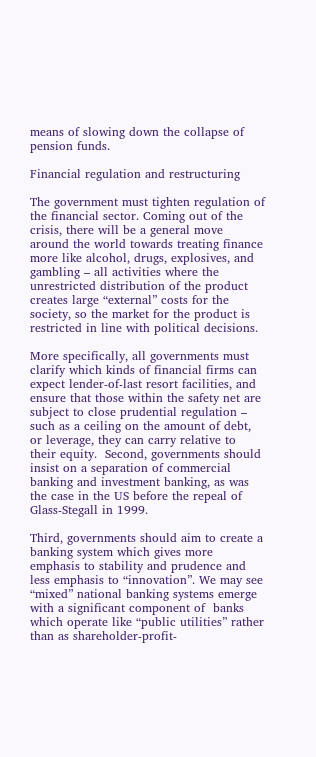means of slowing down the collapse of pension funds.

Financial regulation and restructuring

The government must tighten regulation of the financial sector. Coming out of the crisis, there will be a general move around the world towards treating finance more like alcohol, drugs, explosives, and gambling – all activities where the unrestricted distribution of the product creates large “external” costs for the society, so the market for the product is restricted in line with political decisions.

More specifically, all governments must clarify which kinds of financial firms can expect lender-of-last resort facilities, and ensure that those within the safety net are subject to close prudential regulation – such as a ceiling on the amount of debt, or leverage, they can carry relative to their equity.  Second, governments should insist on a separation of commercial banking and investment banking, as was the case in the US before the repeal of Glass-Stegall in 1999.

Third, governments should aim to create a banking system which gives more emphasis to stability and prudence and less emphasis to “innovation”. We may see “mixed” national banking systems emerge with a significant component of  banks which operate like “public utilities” rather than as shareholder-profit-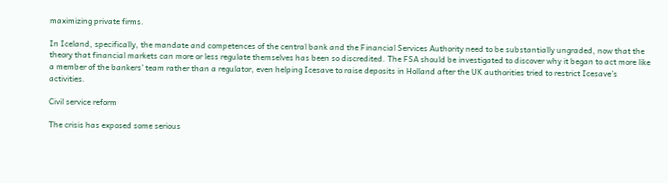maximizing private firms.

In Iceland, specifically, the mandate and competences of the central bank and the Financial Services Authority need to be substantially ungraded, now that the theory that financial markets can more or less regulate themselves has been so discredited. The FSA should be investigated to discover why it began to act more like a member of the bankers’ team rather than a regulator, even helping Icesave to raise deposits in Holland after the UK authorities tried to restrict Icesave’s activities.

Civil service reform

The crisis has exposed some serious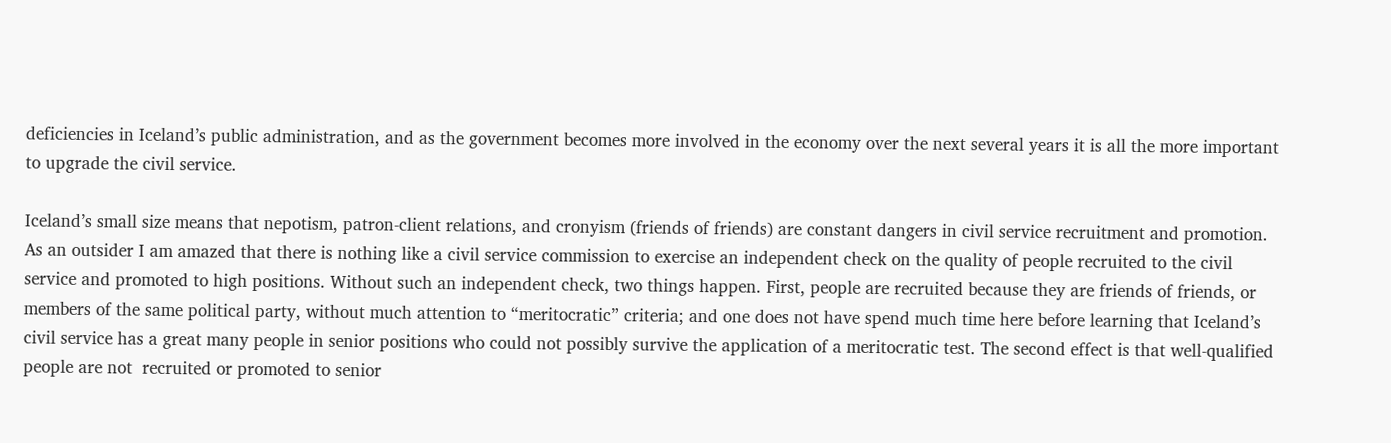deficiencies in Iceland’s public administration, and as the government becomes more involved in the economy over the next several years it is all the more important to upgrade the civil service.

Iceland’s small size means that nepotism, patron-client relations, and cronyism (friends of friends) are constant dangers in civil service recruitment and promotion. As an outsider I am amazed that there is nothing like a civil service commission to exercise an independent check on the quality of people recruited to the civil service and promoted to high positions. Without such an independent check, two things happen. First, people are recruited because they are friends of friends, or members of the same political party, without much attention to “meritocratic” criteria; and one does not have spend much time here before learning that Iceland’s civil service has a great many people in senior positions who could not possibly survive the application of a meritocratic test. The second effect is that well-qualified people are not  recruited or promoted to senior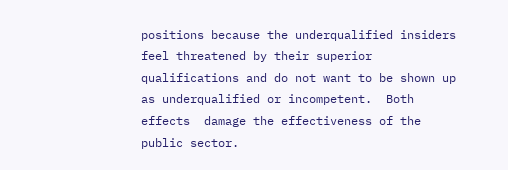positions because the underqualified insiders feel threatened by their superior qualifications and do not want to be shown up as underqualified or incompetent.  Both effects  damage the effectiveness of the public sector.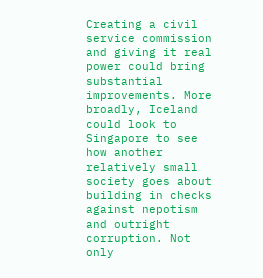Creating a civil service commission and giving it real power could bring substantial improvements. More broadly, Iceland could look to Singapore to see how another relatively small society goes about building in checks against nepotism and outright corruption. Not only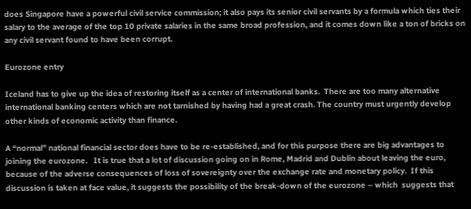does Singapore have a powerful civil service commission; it also pays its senior civil servants by a formula which ties their salary to the average of the top 10 private salaries in the same broad profession, and it comes down like a ton of bricks on any civil servant found to have been corrupt.

Eurozone entry

Iceland has to give up the idea of restoring itself as a center of international banks.  There are too many alternative international banking centers which are not tarnished by having had a great crash. The country must urgently develop other kinds of economic activity than finance.

A “normal” national financial sector does have to be re-established, and for this purpose there are big advantages to joining the eurozone.   It is true that a lot of discussion going on in Rome, Madrid and Dublin about leaving the euro, because of the adverse consequences of loss of sovereignty over the exchange rate and monetary policy.  If this discussion is taken at face value, it suggests the possibility of the break-down of the eurozone – which  suggests that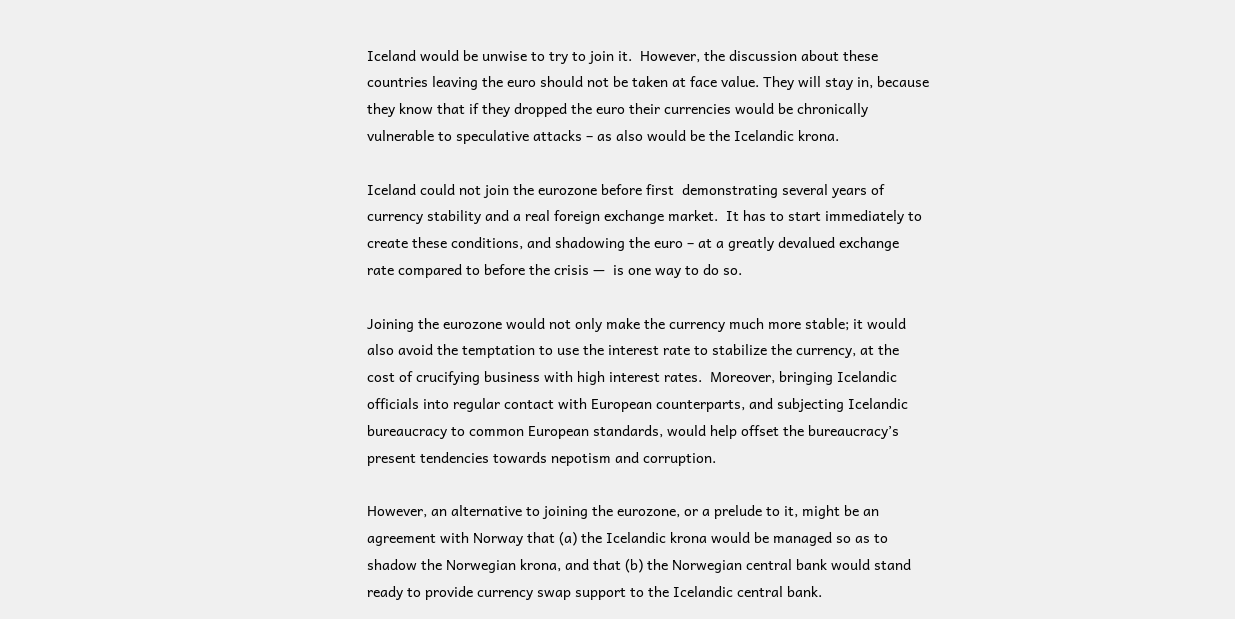Iceland would be unwise to try to join it.  However, the discussion about these countries leaving the euro should not be taken at face value. They will stay in, because they know that if they dropped the euro their currencies would be chronically vulnerable to speculative attacks – as also would be the Icelandic krona.

Iceland could not join the eurozone before first  demonstrating several years of currency stability and a real foreign exchange market.  It has to start immediately to create these conditions, and shadowing the euro – at a greatly devalued exchange rate compared to before the crisis —  is one way to do so.

Joining the eurozone would not only make the currency much more stable; it would also avoid the temptation to use the interest rate to stabilize the currency, at the cost of crucifying business with high interest rates.  Moreover, bringing Icelandic officials into regular contact with European counterparts, and subjecting Icelandic bureaucracy to common European standards, would help offset the bureaucracy’s present tendencies towards nepotism and corruption.

However, an alternative to joining the eurozone, or a prelude to it, might be an agreement with Norway that (a) the Icelandic krona would be managed so as to shadow the Norwegian krona, and that (b) the Norwegian central bank would stand ready to provide currency swap support to the Icelandic central bank.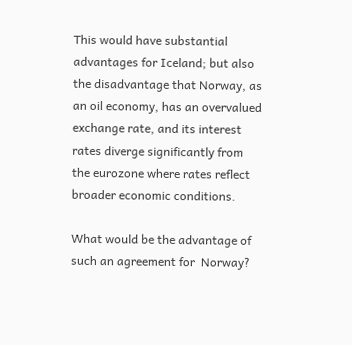This would have substantial advantages for Iceland; but also the disadvantage that Norway, as an oil economy, has an overvalued exchange rate, and its interest rates diverge significantly from the eurozone where rates reflect broader economic conditions.

What would be the advantage of such an agreement for  Norway?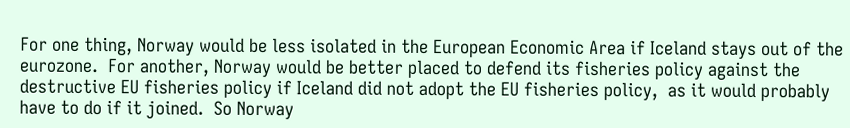For one thing, Norway would be less isolated in the European Economic Area if Iceland stays out of the eurozone.  For another, Norway would be better placed to defend its fisheries policy against the destructive EU fisheries policy if Iceland did not adopt the EU fisheries policy,  as it would probably have to do if it joined.  So Norway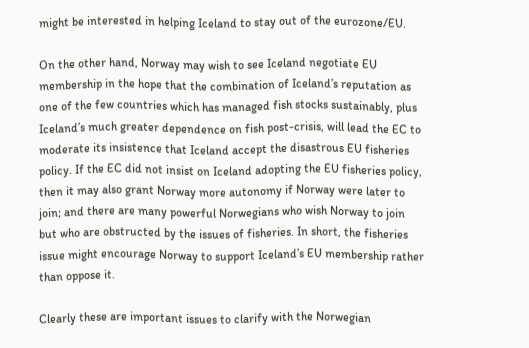might be interested in helping Iceland to stay out of the eurozone/EU.

On the other hand, Norway may wish to see Iceland negotiate EU membership in the hope that the combination of Iceland’s reputation as one of the few countries which has managed fish stocks sustainably, plus Iceland’s much greater dependence on fish post-crisis, will lead the EC to moderate its insistence that Iceland accept the disastrous EU fisheries policy. If the EC did not insist on Iceland adopting the EU fisheries policy, then it may also grant Norway more autonomy if Norway were later to join; and there are many powerful Norwegians who wish Norway to join but who are obstructed by the issues of fisheries. In short, the fisheries issue might encourage Norway to support Iceland’s EU membership rather than oppose it.

Clearly these are important issues to clarify with the Norwegian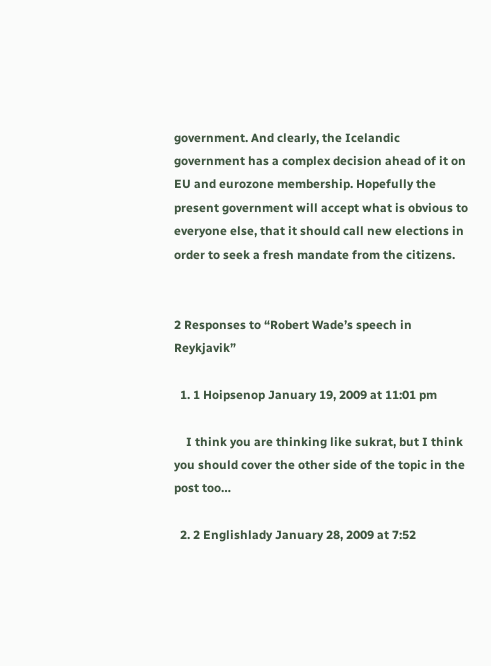government. And clearly, the Icelandic government has a complex decision ahead of it on EU and eurozone membership. Hopefully the present government will accept what is obvious to everyone else, that it should call new elections in order to seek a fresh mandate from the citizens.


2 Responses to “Robert Wade’s speech in Reykjavik”

  1. 1 Hoipsenop January 19, 2009 at 11:01 pm

    I think you are thinking like sukrat, but I think you should cover the other side of the topic in the post too…

  2. 2 Englishlady January 28, 2009 at 7:52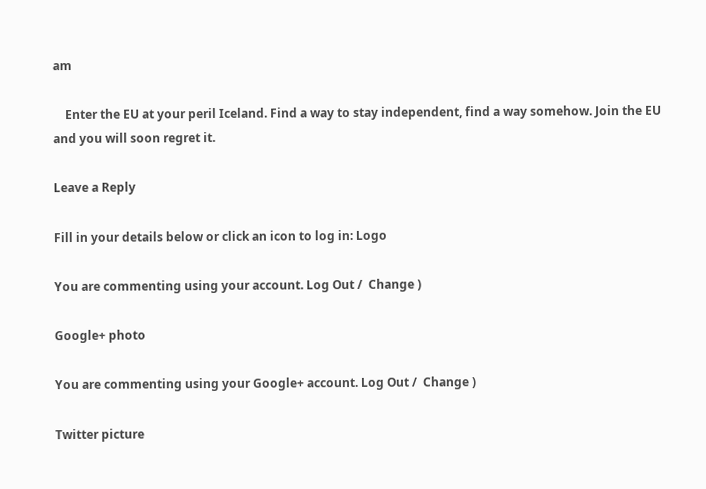am

    Enter the EU at your peril Iceland. Find a way to stay independent, find a way somehow. Join the EU and you will soon regret it.

Leave a Reply

Fill in your details below or click an icon to log in: Logo

You are commenting using your account. Log Out /  Change )

Google+ photo

You are commenting using your Google+ account. Log Out /  Change )

Twitter picture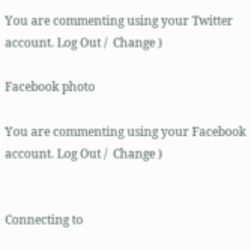You are commenting using your Twitter account. Log Out /  Change )

Facebook photo

You are commenting using your Facebook account. Log Out /  Change )


Connecting to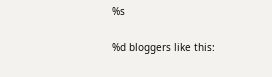%s

%d bloggers like this: